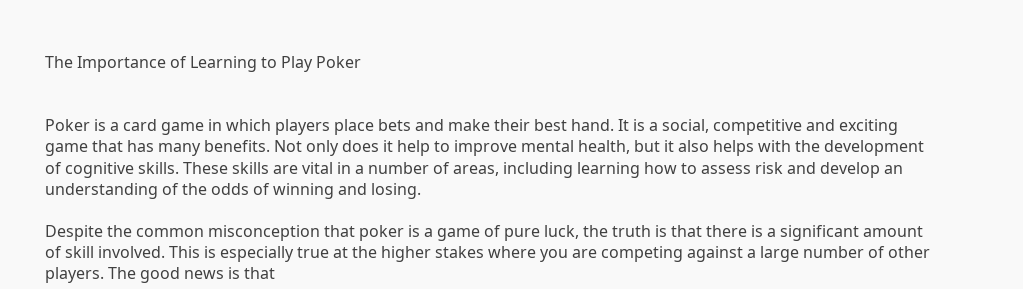The Importance of Learning to Play Poker


Poker is a card game in which players place bets and make their best hand. It is a social, competitive and exciting game that has many benefits. Not only does it help to improve mental health, but it also helps with the development of cognitive skills. These skills are vital in a number of areas, including learning how to assess risk and develop an understanding of the odds of winning and losing.

Despite the common misconception that poker is a game of pure luck, the truth is that there is a significant amount of skill involved. This is especially true at the higher stakes where you are competing against a large number of other players. The good news is that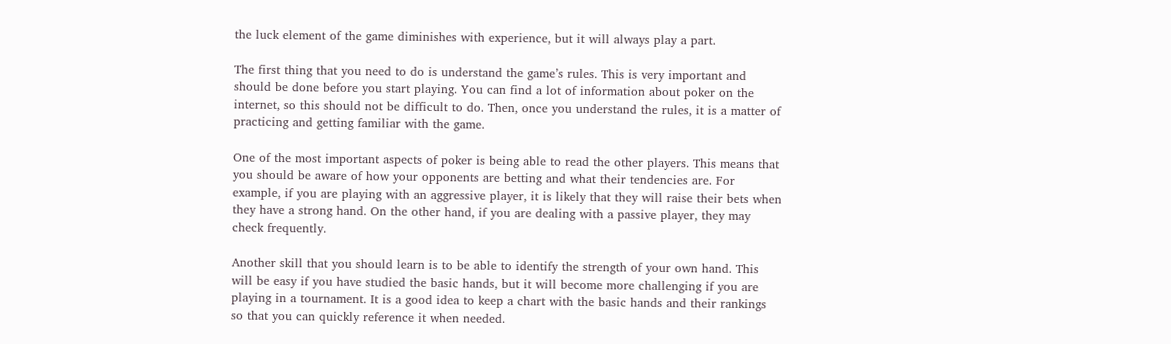the luck element of the game diminishes with experience, but it will always play a part.

The first thing that you need to do is understand the game’s rules. This is very important and should be done before you start playing. You can find a lot of information about poker on the internet, so this should not be difficult to do. Then, once you understand the rules, it is a matter of practicing and getting familiar with the game.

One of the most important aspects of poker is being able to read the other players. This means that you should be aware of how your opponents are betting and what their tendencies are. For example, if you are playing with an aggressive player, it is likely that they will raise their bets when they have a strong hand. On the other hand, if you are dealing with a passive player, they may check frequently.

Another skill that you should learn is to be able to identify the strength of your own hand. This will be easy if you have studied the basic hands, but it will become more challenging if you are playing in a tournament. It is a good idea to keep a chart with the basic hands and their rankings so that you can quickly reference it when needed.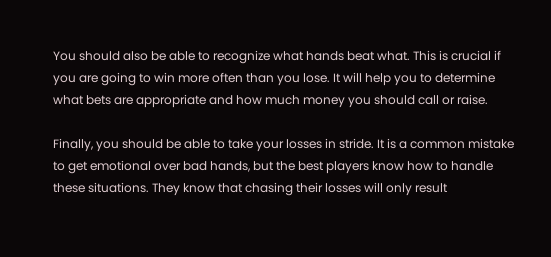You should also be able to recognize what hands beat what. This is crucial if you are going to win more often than you lose. It will help you to determine what bets are appropriate and how much money you should call or raise.

Finally, you should be able to take your losses in stride. It is a common mistake to get emotional over bad hands, but the best players know how to handle these situations. They know that chasing their losses will only result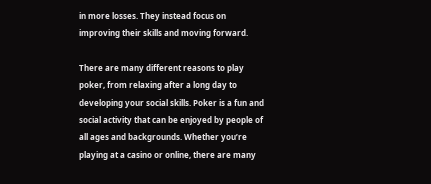in more losses. They instead focus on improving their skills and moving forward.

There are many different reasons to play poker, from relaxing after a long day to developing your social skills. Poker is a fun and social activity that can be enjoyed by people of all ages and backgrounds. Whether you’re playing at a casino or online, there are many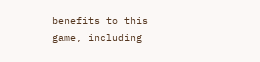benefits to this game, including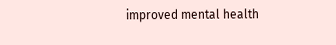improved mental health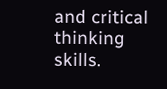and critical thinking skills.